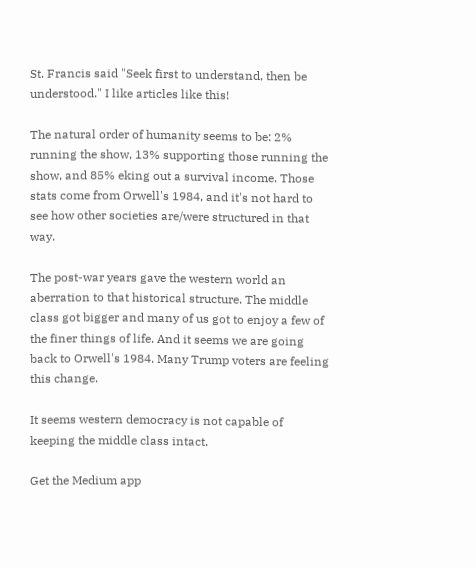St. Francis said "Seek first to understand, then be understood." I like articles like this!

The natural order of humanity seems to be: 2% running the show, 13% supporting those running the show, and 85% eking out a survival income. Those stats come from Orwell's 1984, and it's not hard to see how other societies are/were structured in that way.

The post-war years gave the western world an aberration to that historical structure. The middle class got bigger and many of us got to enjoy a few of the finer things of life. And it seems we are going back to Orwell's 1984. Many Trump voters are feeling this change.

It seems western democracy is not capable of keeping the middle class intact.

Get the Medium app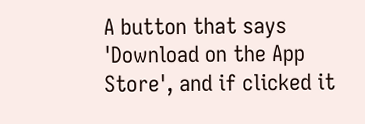A button that says 'Download on the App Store', and if clicked it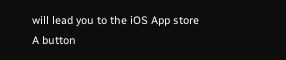will lead you to the iOS App store
A button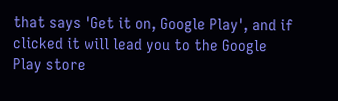that says 'Get it on, Google Play', and if clicked it will lead you to the Google Play store